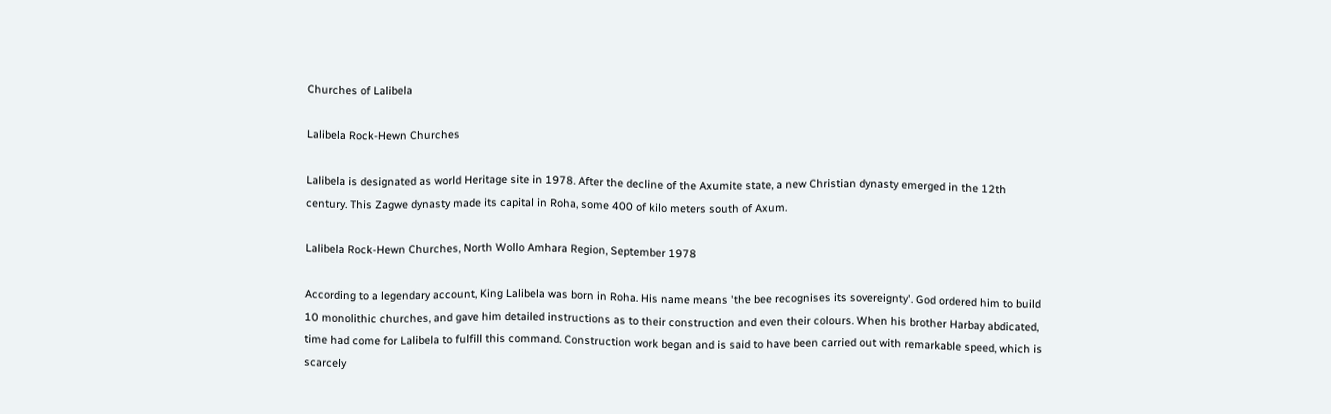Churches of Lalibela

Lalibela Rock-Hewn Churches

Lalibela is designated as world Heritage site in 1978. After the decline of the Axumite state, a new Christian dynasty emerged in the 12th century. This Zagwe dynasty made its capital in Roha, some 400 of kilo meters south of Axum.

Lalibela Rock-Hewn Churches, North Wollo Amhara Region, September 1978

According to a legendary account, King Lalibela was born in Roha. His name means 'the bee recognises its sovereignty'. God ordered him to build 10 monolithic churches, and gave him detailed instructions as to their construction and even their colours. When his brother Harbay abdicated, time had come for Lalibela to fulfill this command. Construction work began and is said to have been carried out with remarkable speed, which is scarcely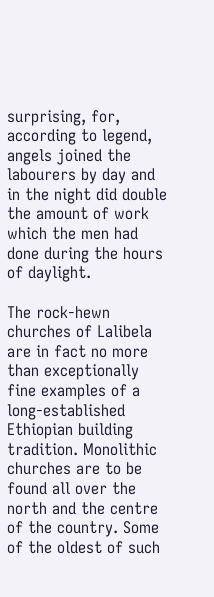surprising, for, according to legend, angels joined the labourers by day and in the night did double the amount of work which the men had done during the hours of daylight.

The rock-hewn churches of Lalibela are in fact no more than exceptionally fine examples of a long-established Ethiopian building tradition. Monolithic churches are to be found all over the north and the centre of the country. Some of the oldest of such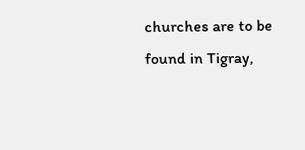churches are to be found in Tigray,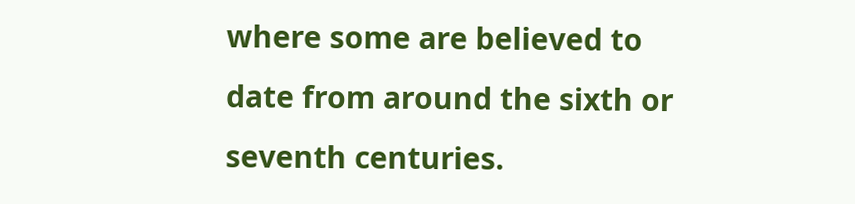where some are believed to date from around the sixth or seventh centuries.